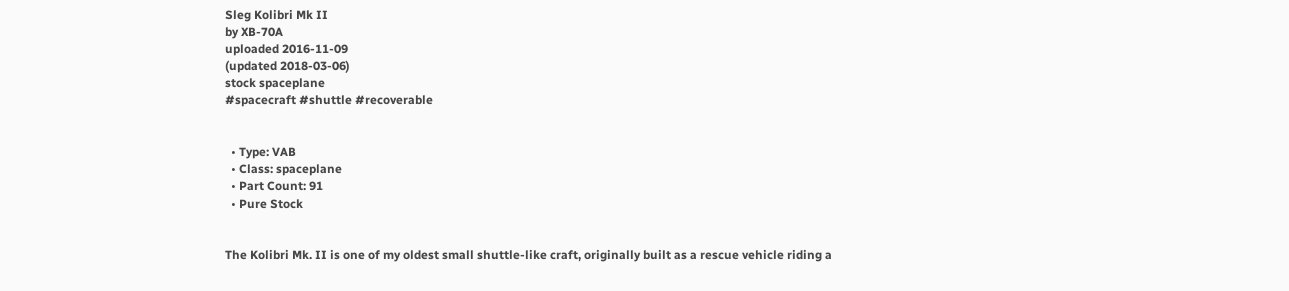Sleg Kolibri Mk II
by XB-70A
uploaded 2016-11-09
(updated 2018-03-06)
stock spaceplane
#spacecraft #shuttle #recoverable


  • Type: VAB
  • Class: spaceplane
  • Part Count: 91
  • Pure Stock


The Kolibri Mk. II is one of my oldest small shuttle-like craft, originally built as a rescue vehicle riding a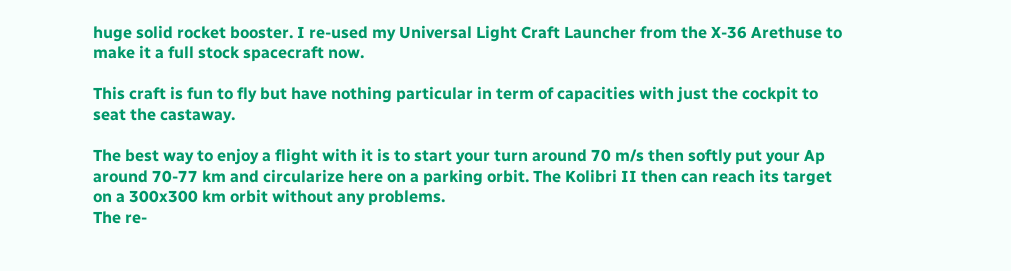huge solid rocket booster. I re-used my Universal Light Craft Launcher from the X-36 Arethuse to make it a full stock spacecraft now.

This craft is fun to fly but have nothing particular in term of capacities with just the cockpit to seat the castaway.

The best way to enjoy a flight with it is to start your turn around 70 m/s then softly put your Ap around 70-77 km and circularize here on a parking orbit. The Kolibri II then can reach its target on a 300x300 km orbit without any problems.
The re-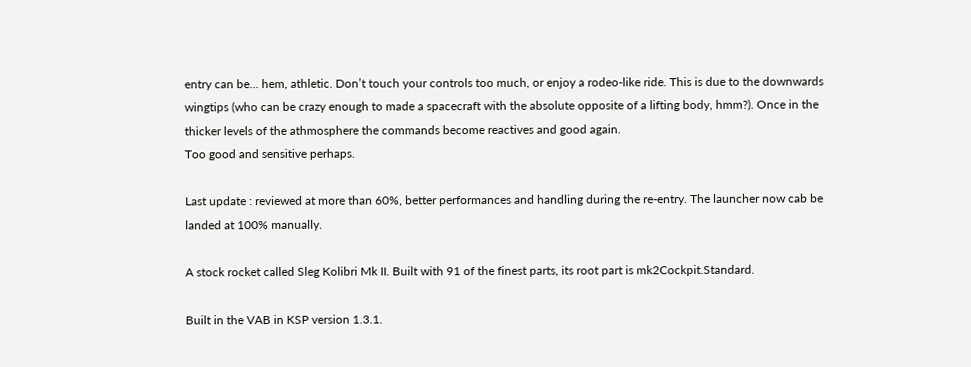entry can be… hem, athletic. Don’t touch your controls too much, or enjoy a rodeo-like ride. This is due to the downwards wingtips (who can be crazy enough to made a spacecraft with the absolute opposite of a lifting body, hmm?). Once in the thicker levels of the athmosphere the commands become reactives and good again.
Too good and sensitive perhaps.

Last update : reviewed at more than 60%, better performances and handling during the re-entry. The launcher now cab be landed at 100% manually.

A stock rocket called Sleg Kolibri Mk II. Built with 91 of the finest parts, its root part is mk2Cockpit.Standard.

Built in the VAB in KSP version 1.3.1.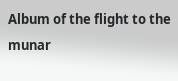Album of the flight to the munar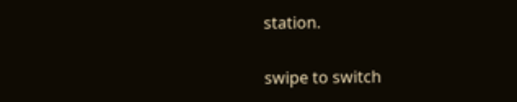station.

swipe to switch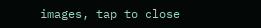images, tap to close